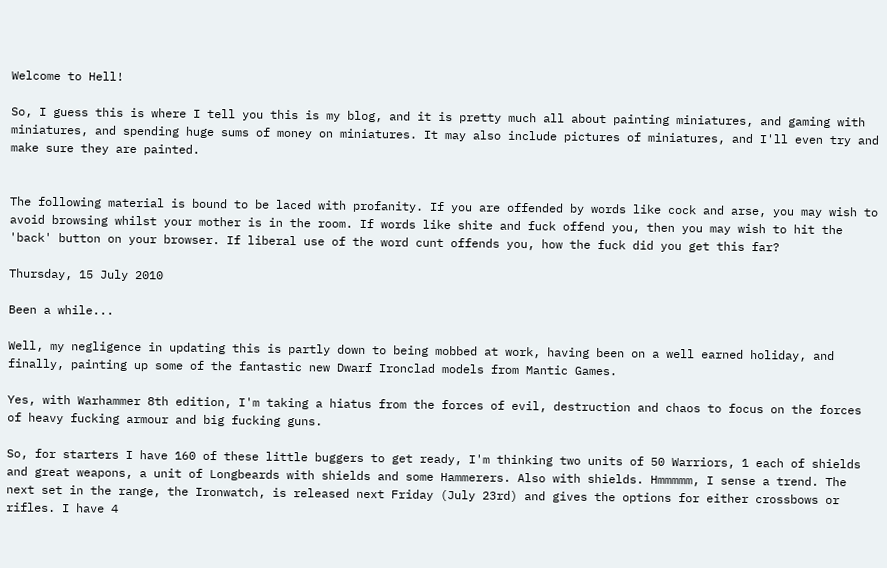Welcome to Hell!

So, I guess this is where I tell you this is my blog, and it is pretty much all about painting miniatures, and gaming with miniatures, and spending huge sums of money on miniatures. It may also include pictures of miniatures, and I'll even try and make sure they are painted.


The following material is bound to be laced with profanity. If you are offended by words like cock and arse, you may wish to avoid browsing whilst your mother is in the room. If words like shite and fuck offend you, then you may wish to hit the 'back' button on your browser. If liberal use of the word cunt offends you, how the fuck did you get this far?

Thursday, 15 July 2010

Been a while...

Well, my negligence in updating this is partly down to being mobbed at work, having been on a well earned holiday, and finally, painting up some of the fantastic new Dwarf Ironclad models from Mantic Games.

Yes, with Warhammer 8th edition, I'm taking a hiatus from the forces of evil, destruction and chaos to focus on the forces of heavy fucking armour and big fucking guns.

So, for starters I have 160 of these little buggers to get ready, I'm thinking two units of 50 Warriors, 1 each of shields and great weapons, a unit of Longbeards with shields and some Hammerers. Also with shields. Hmmmmm, I sense a trend. The next set in the range, the Ironwatch, is released next Friday (July 23rd) and gives the options for either crossbows or rifles. I have 4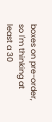boxes on pre-order, so I'm thinking at least a 30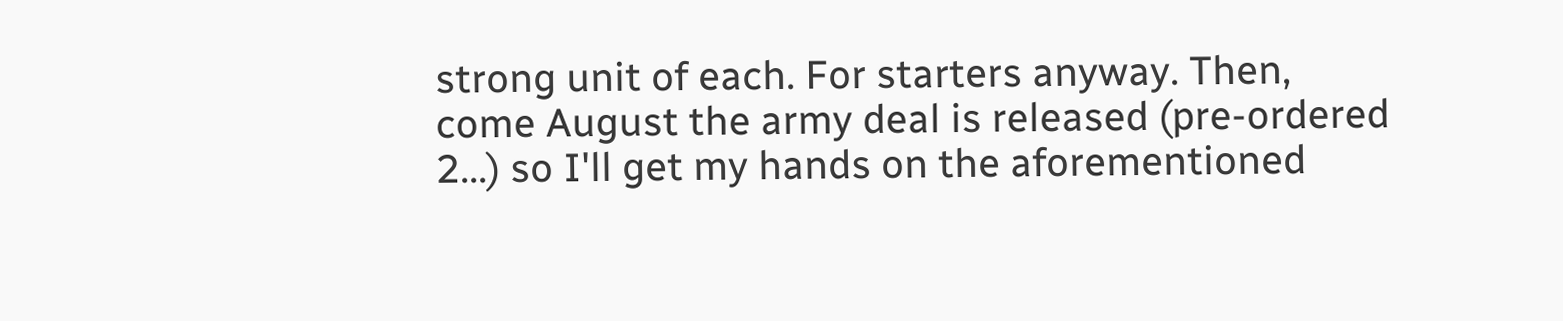strong unit of each. For starters anyway. Then, come August the army deal is released (pre-ordered 2...) so I'll get my hands on the aforementioned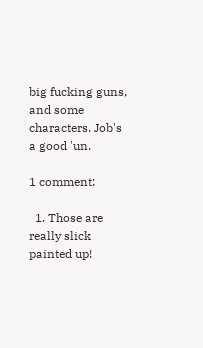big fucking guns, and some characters. Job's a good 'un.

1 comment:

  1. Those are really slick painted up!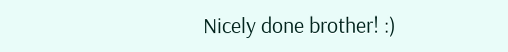Nicely done brother! :)